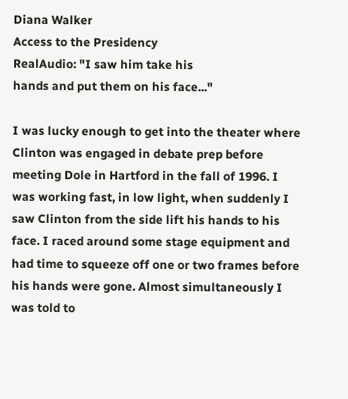Diana Walker
Access to the Presidency
RealAudio: "I saw him take his
hands and put them on his face..."

I was lucky enough to get into the theater where Clinton was engaged in debate prep before meeting Dole in Hartford in the fall of 1996. I was working fast, in low light, when suddenly I saw Clinton from the side lift his hands to his face. I raced around some stage equipment and had time to squeeze off one or two frames before his hands were gone. Almost simultaneously I was told to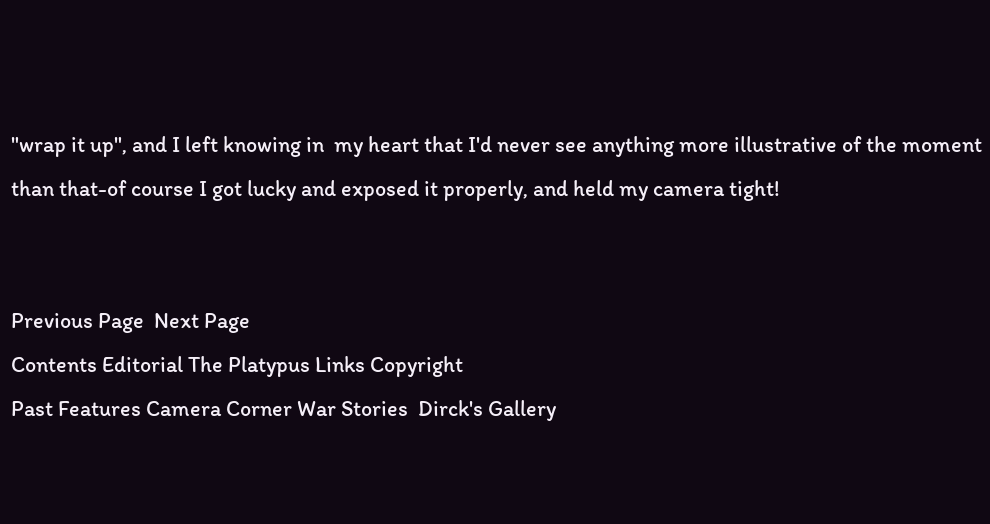"wrap it up", and I left knowing in  my heart that I'd never see anything more illustrative of the moment than that-of course I got lucky and exposed it properly, and held my camera tight!


Previous Page  Next Page
Contents Editorial The Platypus Links Copyright
Past Features Camera Corner War Stories  Dirck's Gallery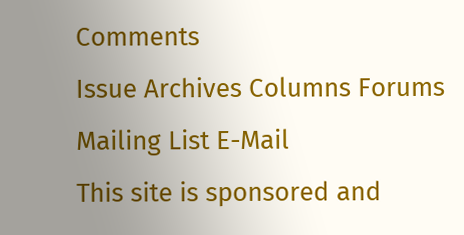Comments
Issue Archives Columns Forums Mailing List E-Mail
This site is sponsored and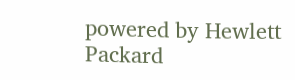powered by Hewlett Packard